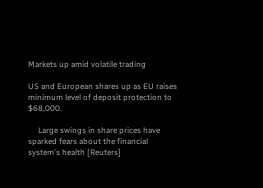Markets up amid volatile trading

US and European shares up as EU raises minimum level of deposit protection to $68,000.

     Large swings in share prices have sparked fears about the financial system's health [Reuters]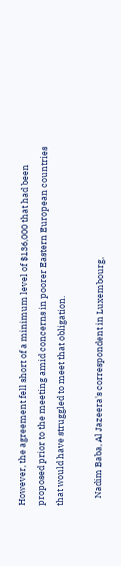However, the agreement fell short of a minimum level of $136,000 that had been proposed prior to the meeting amid concerns in poorer Eastern European countries that would have struggled to meet that obligation.

    Nadim Baba, Al Jazeera's correspondent in Luxembourg,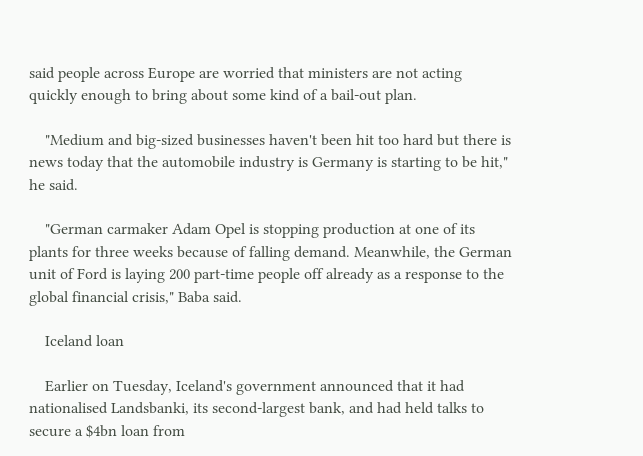said people across Europe are worried that ministers are not acting quickly enough to bring about some kind of a bail-out plan.

    "Medium and big-sized businesses haven't been hit too hard but there is news today that the automobile industry is Germany is starting to be hit," he said.

    "German carmaker Adam Opel is stopping production at one of its plants for three weeks because of falling demand. Meanwhile, the German unit of Ford is laying 200 part-time people off already as a response to the global financial crisis," Baba said.

    Iceland loan

    Earlier on Tuesday, Iceland's government announced that it had nationalised Landsbanki, its second-largest bank, and had held talks to secure a $4bn loan from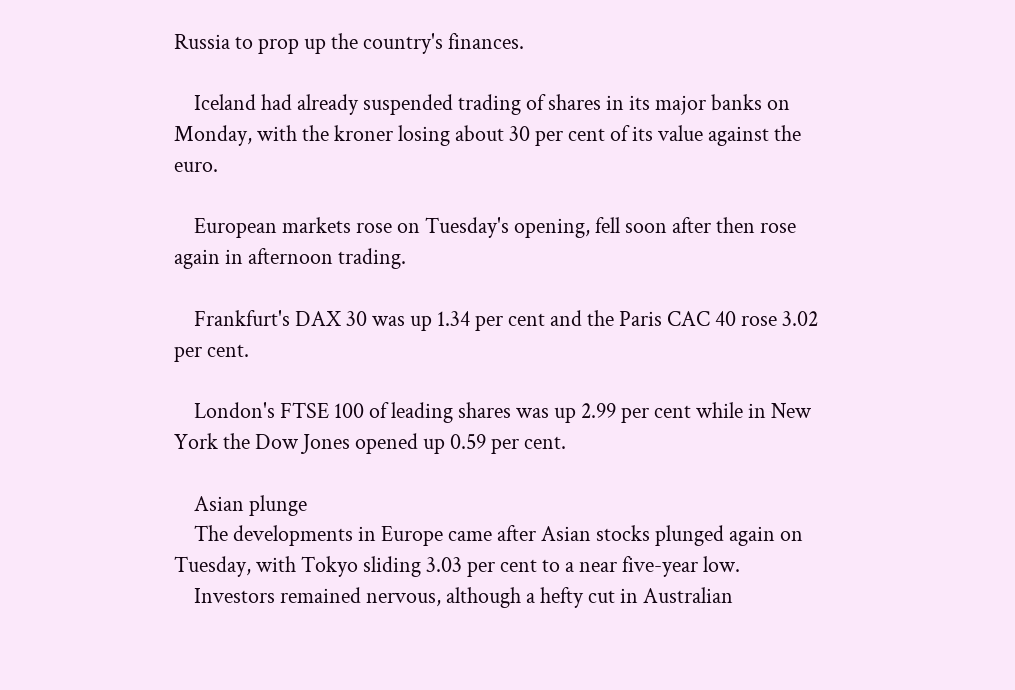Russia to prop up the country's finances.

    Iceland had already suspended trading of shares in its major banks on Monday, with the kroner losing about 30 per cent of its value against the euro.

    European markets rose on Tuesday's opening, fell soon after then rose again in afternoon trading.

    Frankfurt's DAX 30 was up 1.34 per cent and the Paris CAC 40 rose 3.02 per cent.

    London's FTSE 100 of leading shares was up 2.99 per cent while in New York the Dow Jones opened up 0.59 per cent.

    Asian plunge
    The developments in Europe came after Asian stocks plunged again on Tuesday, with Tokyo sliding 3.03 per cent to a near five-year low.
    Investors remained nervous, although a hefty cut in Australian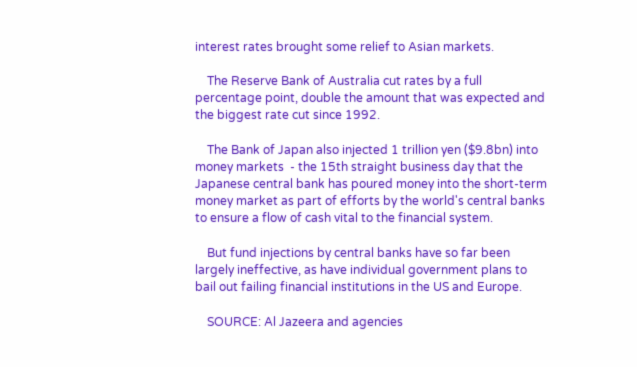interest rates brought some relief to Asian markets.

    The Reserve Bank of Australia cut rates by a full percentage point, double the amount that was expected and the biggest rate cut since 1992.

    The Bank of Japan also injected 1 trillion yen ($9.8bn) into money markets  - the 15th straight business day that the Japanese central bank has poured money into the short-term money market as part of efforts by the world's central banks to ensure a flow of cash vital to the financial system.

    But fund injections by central banks have so far been largely ineffective, as have individual government plans to bail out failing financial institutions in the US and Europe.

    SOURCE: Al Jazeera and agencies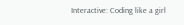Interactive: Coding like a girl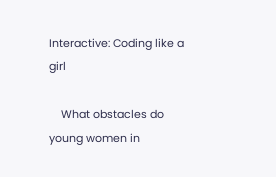Interactive: Coding like a girl

    What obstacles do young women in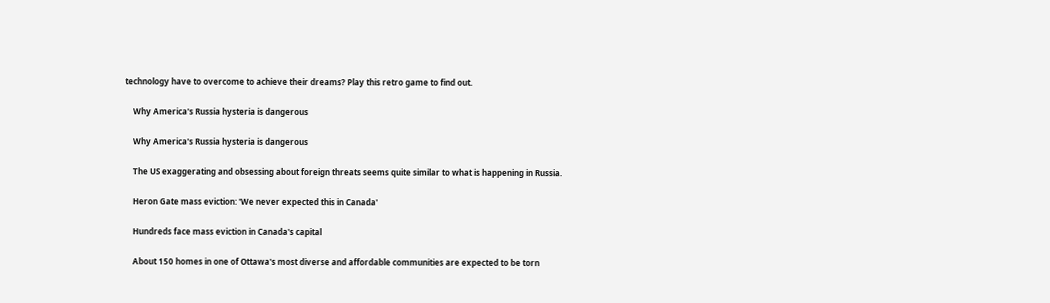technology have to overcome to achieve their dreams? Play this retro game to find out.

    Why America's Russia hysteria is dangerous

    Why America's Russia hysteria is dangerous

    The US exaggerating and obsessing about foreign threats seems quite similar to what is happening in Russia.

    Heron Gate mass eviction: 'We never expected this in Canada'

    Hundreds face mass eviction in Canada's capital

    About 150 homes in one of Ottawa's most diverse and affordable communities are expected to be torn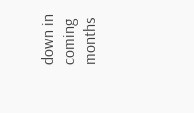down in coming months